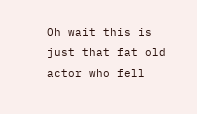Oh wait this is just that fat old actor who fell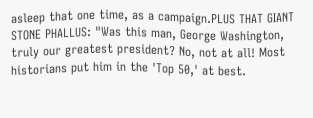asleep that one time, as a campaign.PLUS THAT GIANT STONE PHALLUS: "Was this man, George Washington, truly our greatest president? No, not at all! Most historians put him in the 'Top 50,' at best.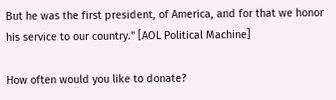But he was the first president, of America, and for that we honor his service to our country." [AOL Political Machine]

How often would you like to donate?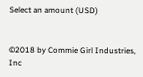Select an amount (USD)


©2018 by Commie Girl Industries, Inc